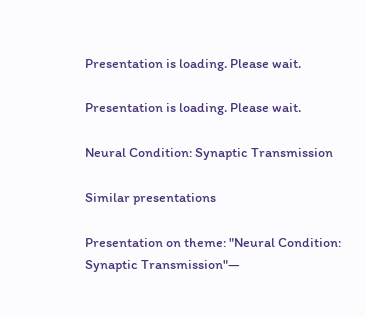Presentation is loading. Please wait.

Presentation is loading. Please wait.

Neural Condition: Synaptic Transmission

Similar presentations

Presentation on theme: "Neural Condition: Synaptic Transmission"—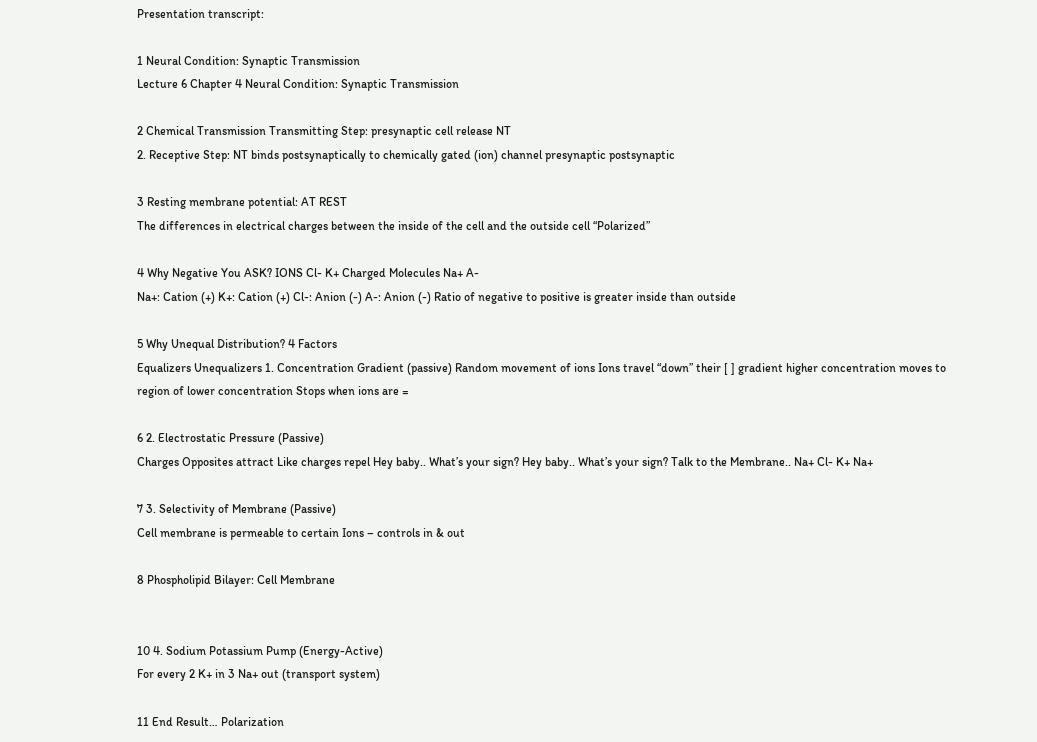Presentation transcript:

1 Neural Condition: Synaptic Transmission
Lecture 6 Chapter 4 Neural Condition: Synaptic Transmission

2 Chemical Transmission Transmitting Step: presynaptic cell release NT
2. Receptive Step: NT binds postsynaptically to chemically gated (ion) channel presynaptic postsynaptic

3 Resting membrane potential: AT REST
The differences in electrical charges between the inside of the cell and the outside cell “Polarized”

4 Why Negative You ASK? IONS Cl- K+ Charged Molecules Na+ A-
Na+: Cation (+) K+: Cation (+) Cl-: Anion (-) A-: Anion (-) Ratio of negative to positive is greater inside than outside

5 Why Unequal Distribution? 4 Factors
Equalizers Unequalizers 1. Concentration Gradient (passive) Random movement of ions Ions travel “down” their [ ] gradient higher concentration moves to region of lower concentration Stops when ions are =

6 2. Electrostatic Pressure (Passive)
Charges Opposites attract Like charges repel Hey baby.. What’s your sign? Hey baby.. What’s your sign? Talk to the Membrane.. Na+ Cl- K+ Na+

7 3. Selectivity of Membrane (Passive)
Cell membrane is permeable to certain Ions – controls in & out

8 Phospholipid Bilayer: Cell Membrane


10 4. Sodium Potassium Pump (Energy-Active)
For every 2 K+ in 3 Na+ out (transport system)

11 End Result… Polarization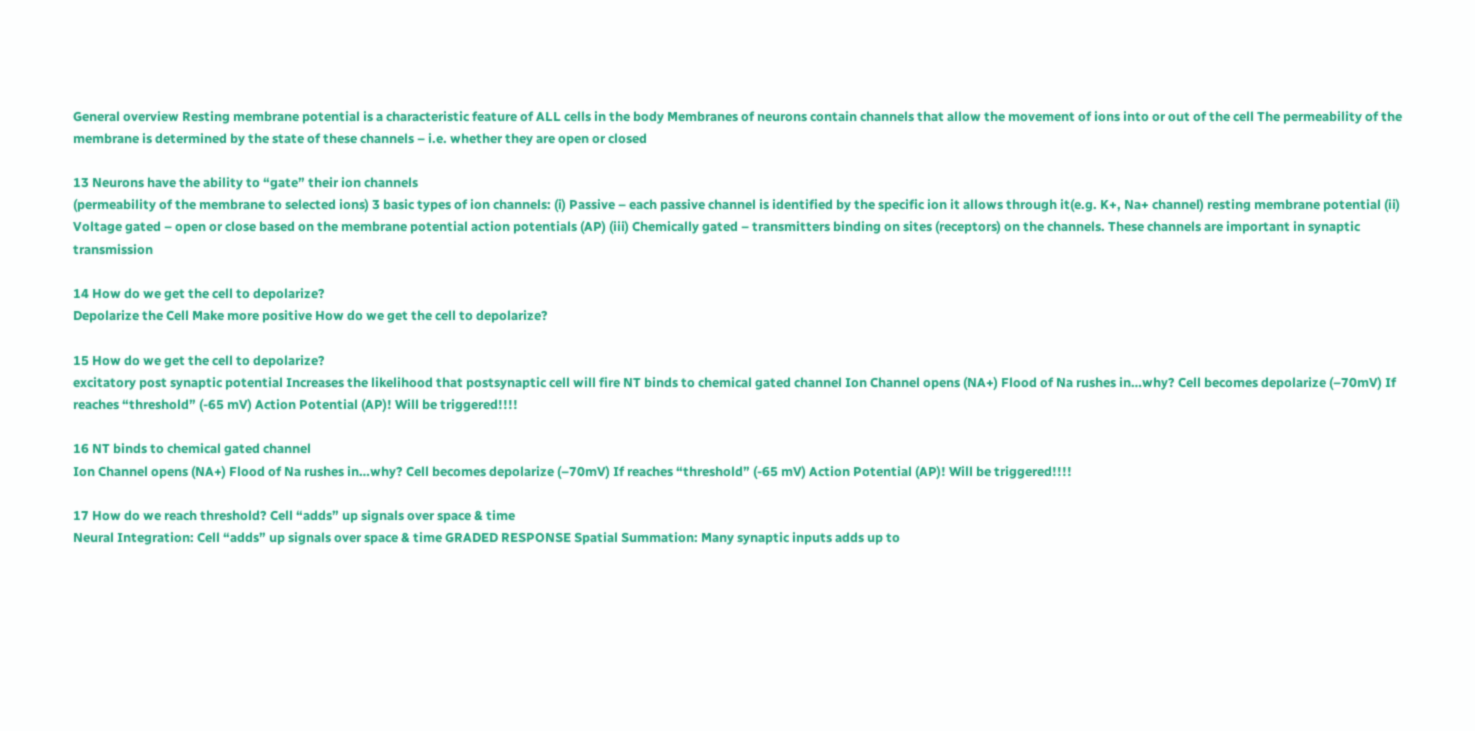General overview Resting membrane potential is a characteristic feature of ALL cells in the body Membranes of neurons contain channels that allow the movement of ions into or out of the cell The permeability of the membrane is determined by the state of these channels – i.e. whether they are open or closed

13 Neurons have the ability to “gate” their ion channels
(permeability of the membrane to selected ions) 3 basic types of ion channels: (i) Passive – each passive channel is identified by the specific ion it allows through it(e.g. K+, Na+ channel) resting membrane potential (ii) Voltage gated – open or close based on the membrane potential action potentials (AP) (iii) Chemically gated – transmitters binding on sites (receptors) on the channels. These channels are important in synaptic transmission

14 How do we get the cell to depolarize?
Depolarize the Cell Make more positive How do we get the cell to depolarize?

15 How do we get the cell to depolarize?
excitatory post synaptic potential Increases the likelihood that postsynaptic cell will fire NT binds to chemical gated channel Ion Channel opens (NA+) Flood of Na rushes in…why? Cell becomes depolarize (–70mV) If reaches “threshold” (-65 mV) Action Potential (AP)! Will be triggered!!!!

16 NT binds to chemical gated channel
Ion Channel opens (NA+) Flood of Na rushes in…why? Cell becomes depolarize (–70mV) If reaches “threshold” (-65 mV) Action Potential (AP)! Will be triggered!!!!

17 How do we reach threshold? Cell “adds” up signals over space & time
Neural Integration: Cell “adds” up signals over space & time GRADED RESPONSE Spatial Summation: Many synaptic inputs adds up to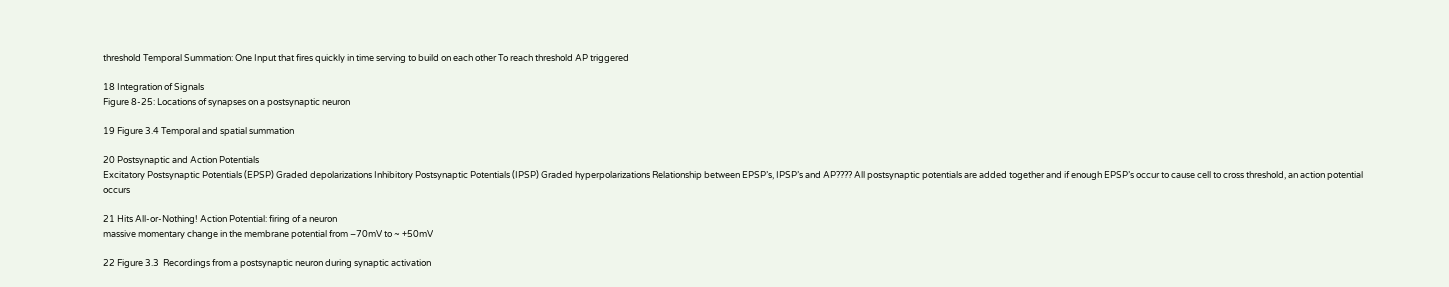threshold Temporal Summation: One Input that fires quickly in time serving to build on each other To reach threshold AP triggered

18 Integration of Signals
Figure 8-25: Locations of synapses on a postsynaptic neuron

19 Figure 3.4 Temporal and spatial summation

20 Postsynaptic and Action Potentials
Excitatory Postsynaptic Potentials (EPSP) Graded depolarizations Inhibitory Postsynaptic Potentials (IPSP) Graded hyperpolarizations Relationship between EPSP’s, IPSP’s and AP???? All postsynaptic potentials are added together and if enough EPSP’s occur to cause cell to cross threshold, an action potential occurs

21 Hits All-or-Nothing! Action Potential: firing of a neuron
massive momentary change in the membrane potential from –70mV to ~ +50mV

22 Figure 3.3  Recordings from a postsynaptic neuron during synaptic activation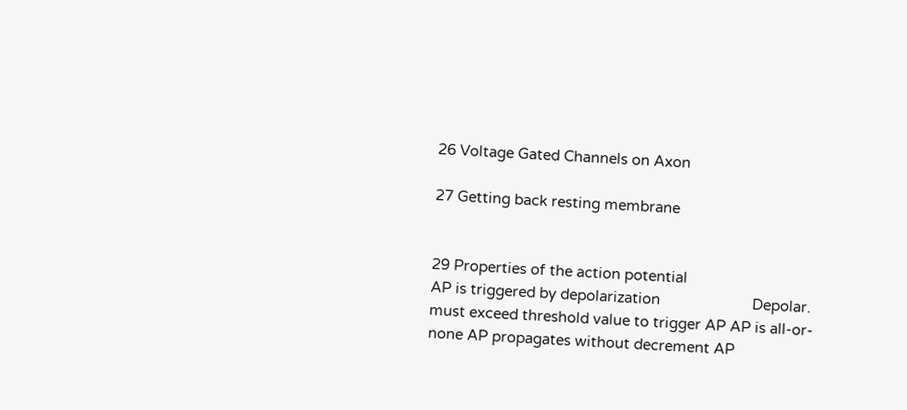26 Voltage Gated Channels on Axon

27 Getting back resting membrane


29 Properties of the action potential
AP is triggered by depolarization                       Depolar. must exceed threshold value to trigger AP AP is all-or-none AP propagates without decrement AP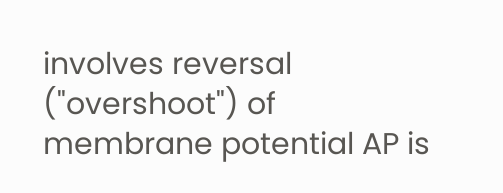involves reversal ("overshoot") of membrane potential AP is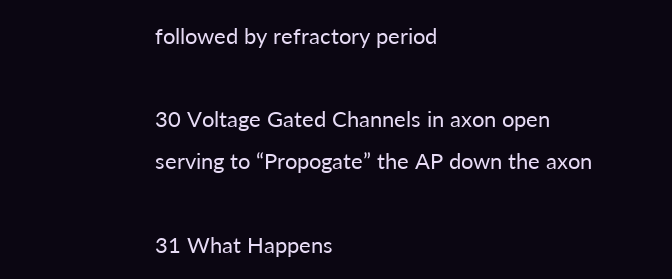followed by refractory period

30 Voltage Gated Channels in axon open
serving to “Propogate” the AP down the axon

31 What Happens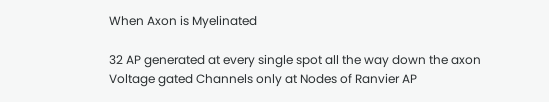When Axon is Myelinated

32 AP generated at every single spot all the way down the axon
Voltage gated Channels only at Nodes of Ranvier AP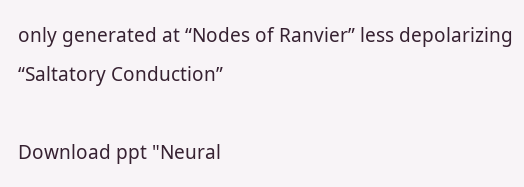only generated at “Nodes of Ranvier” less depolarizing “Saltatory Conduction”

Download ppt "Neural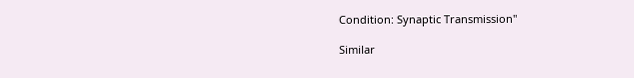Condition: Synaptic Transmission"

Similar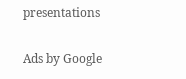presentations

Ads by Google